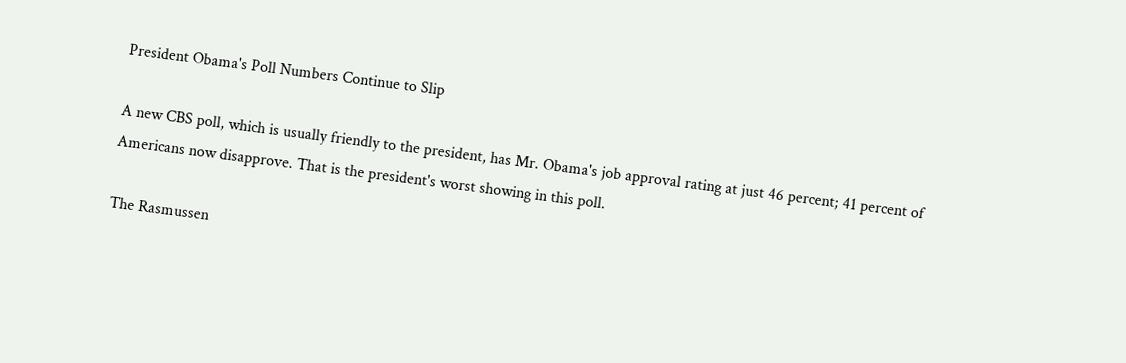President Obama's Poll Numbers Continue to Slip

A new CBS poll, which is usually friendly to the president, has Mr. Obama's job approval rating at just 46 percent; 41 percent of Americans now disapprove. That is the president's worst showing in this poll.

The Rasmussen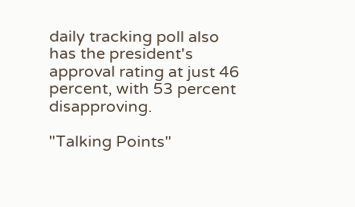daily tracking poll also has the president's approval rating at just 46 percent, with 53 percent disapproving.

"Talking Points"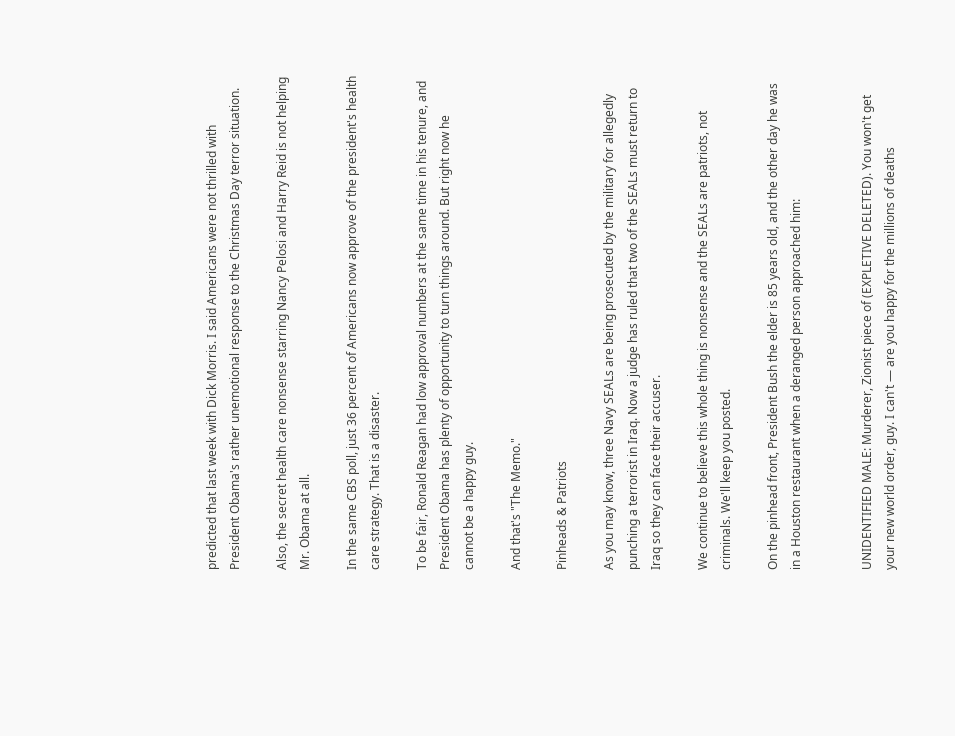predicted that last week with Dick Morris. I said Americans were not thrilled with President Obama's rather unemotional response to the Christmas Day terror situation.

Also, the secret health care nonsense starring Nancy Pelosi and Harry Reid is not helping Mr. Obama at all.

In the same CBS poll, just 36 percent of Americans now approve of the president's health care strategy. That is a disaster.

To be fair, Ronald Reagan had low approval numbers at the same time in his tenure, and President Obama has plenty of opportunity to turn things around. But right now he cannot be a happy guy.

And that's "The Memo."

Pinheads & Patriots

As you may know, three Navy SEALs are being prosecuted by the military for allegedly punching a terrorist in Iraq. Now a judge has ruled that two of the SEALs must return to Iraq so they can face their accuser.

We continue to believe this whole thing is nonsense and the SEALs are patriots, not criminals. We'll keep you posted.

On the pinhead front, President Bush the elder is 85 years old, and the other day he was in a Houston restaurant when a deranged person approached him:


UNIDENTIFIED MALE: Murderer, Zionist piece of (EXPLETIVE DELETED). You won't get your new world order, guy. I can't — are you happy for the millions of deaths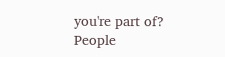you're part of? People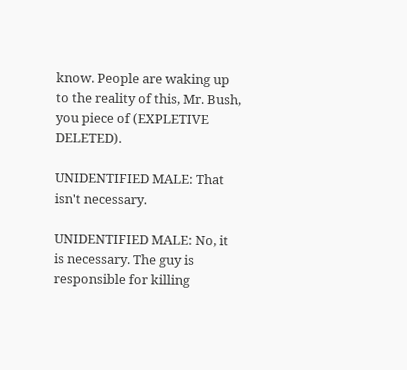know. People are waking up to the reality of this, Mr. Bush, you piece of (EXPLETIVE DELETED).

UNIDENTIFIED MALE: That isn't necessary.

UNIDENTIFIED MALE: No, it is necessary. The guy is responsible for killing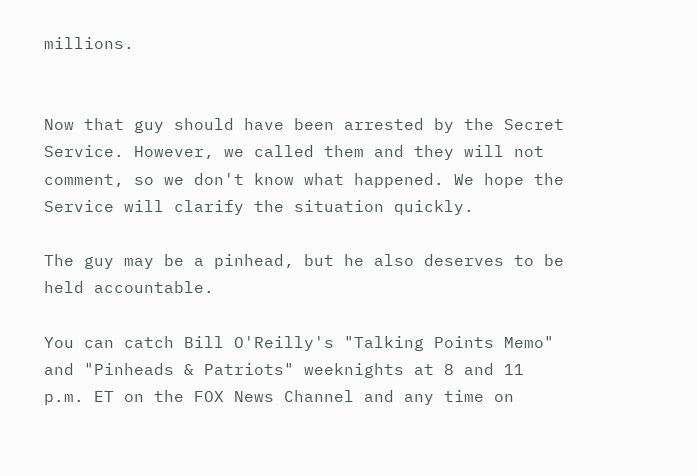millions.


Now that guy should have been arrested by the Secret Service. However, we called them and they will not comment, so we don't know what happened. We hope the Service will clarify the situation quickly.

The guy may be a pinhead, but he also deserves to be held accountable.

You can catch Bill O'Reilly's "Talking Points Memo" and "Pinheads & Patriots" weeknights at 8 and 11 p.m. ET on the FOX News Channel and any time on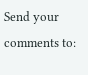Send your comments to: